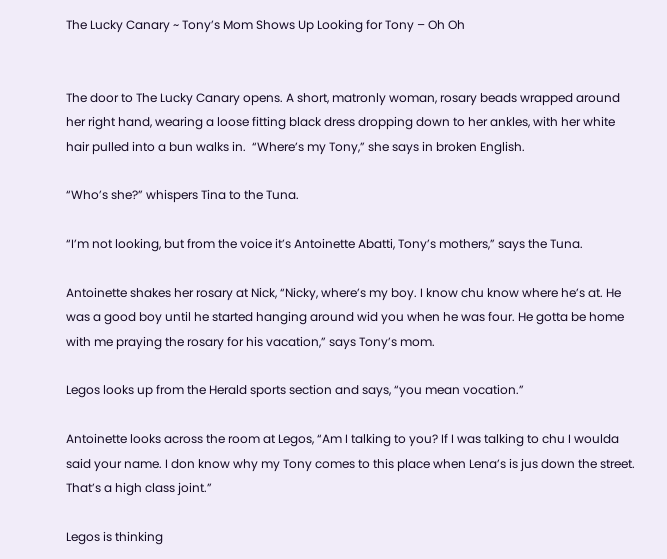The Lucky Canary ~ Tony’s Mom Shows Up Looking for Tony – Oh Oh


The door to The Lucky Canary opens. A short, matronly woman, rosary beads wrapped around her right hand, wearing a loose fitting black dress dropping down to her ankles, with her white hair pulled into a bun walks in.  “Where’s my Tony,” she says in broken English.

“Who’s she?” whispers Tina to the Tuna.

“I’m not looking, but from the voice it’s Antoinette Abatti, Tony’s mothers,” says the Tuna.

Antoinette shakes her rosary at Nick, “Nicky, where’s my boy. I know chu know where he’s at. He was a good boy until he started hanging around wid you when he was four. He gotta be home with me praying the rosary for his vacation,” says Tony’s mom.

Legos looks up from the Herald sports section and says, “you mean vocation.”

Antoinette looks across the room at Legos, “Am I talking to you? If I was talking to chu I woulda said your name. I don know why my Tony comes to this place when Lena’s is jus down the street. That’s a high class joint.”

Legos is thinking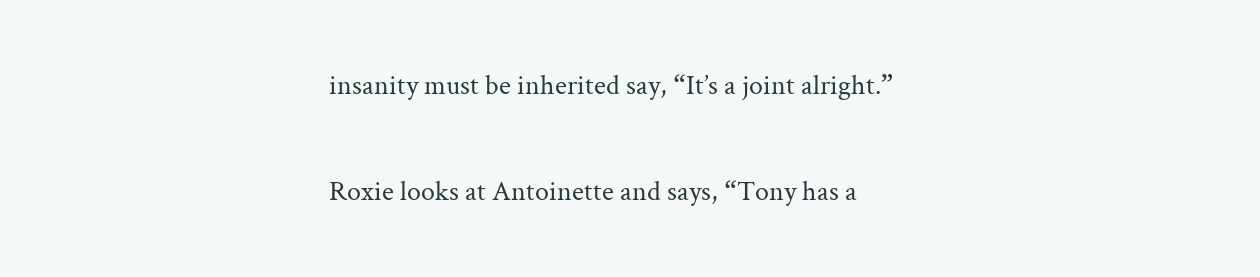insanity must be inherited say, “It’s a joint alright.”

Roxie looks at Antoinette and says, “Tony has a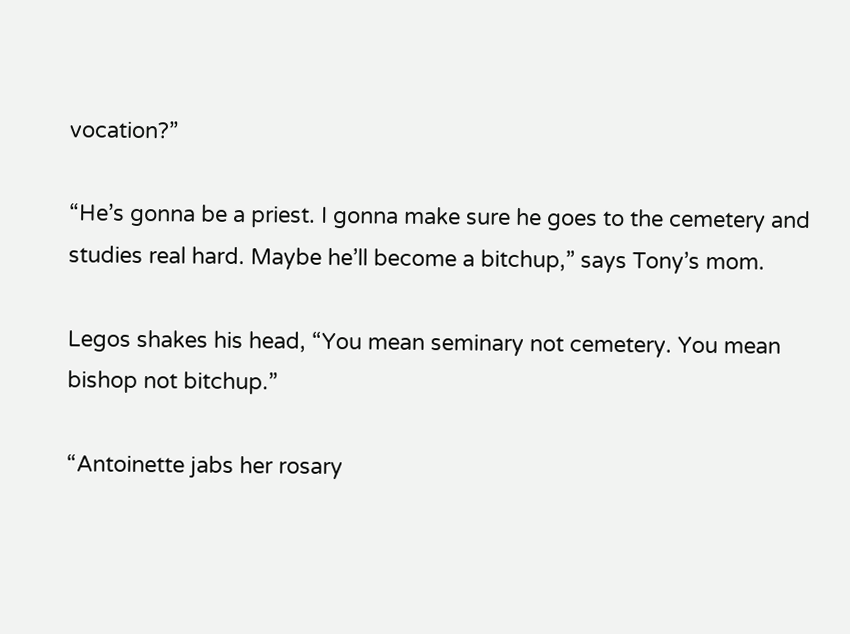vocation?”

“He’s gonna be a priest. I gonna make sure he goes to the cemetery and studies real hard. Maybe he’ll become a bitchup,” says Tony’s mom.

Legos shakes his head, “You mean seminary not cemetery. You mean bishop not bitchup.”

“Antoinette jabs her rosary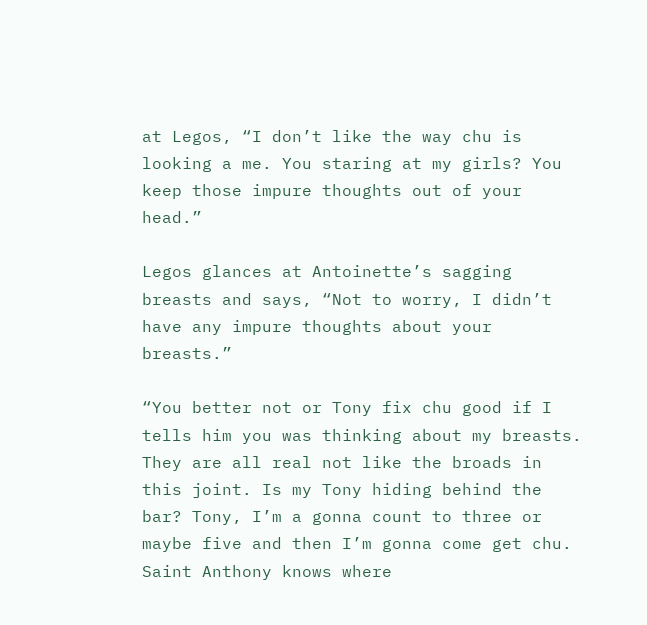at Legos, “I don’t like the way chu is looking a me. You staring at my girls? You keep those impure thoughts out of your head.”

Legos glances at Antoinette’s sagging breasts and says, “Not to worry, I didn’t have any impure thoughts about your breasts.”

“You better not or Tony fix chu good if I tells him you was thinking about my breasts. They are all real not like the broads in this joint. Is my Tony hiding behind the bar? Tony, I’m a gonna count to three or maybe five and then I’m gonna come get chu. Saint Anthony knows where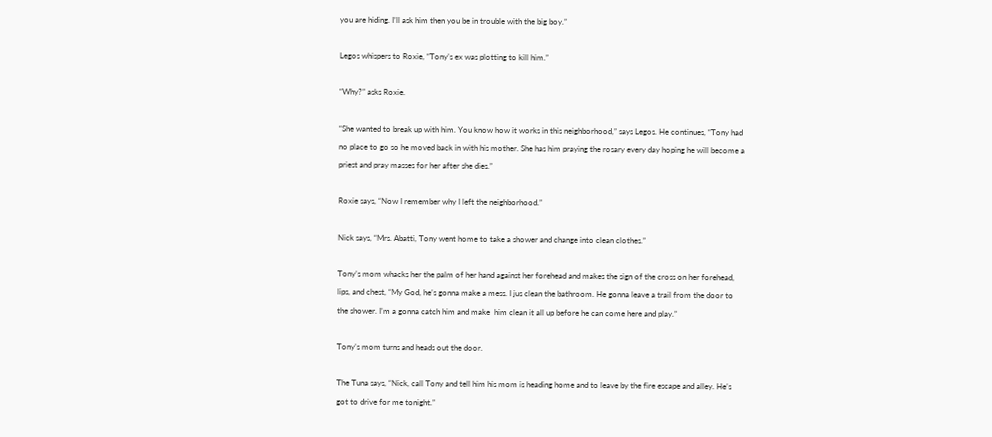you are hiding. I’ll ask him then you be in trouble with the big boy.”

Legos whispers to Roxie, “Tony’s ex was plotting to kill him.”

“Why?” asks Roxie.

“She wanted to break up with him. You know how it works in this neighborhood,” says Legos. He continues, “Tony had no place to go so he moved back in with his mother. She has him praying the rosary every day hoping he will become a priest and pray masses for her after she dies.”

Roxie says, “Now I remember why I left the neighborhood.”

Nick says, “Mrs. Abatti, Tony went home to take a shower and change into clean clothes.”

Tony’s mom whacks her the palm of her hand against her forehead and makes the sign of the cross on her forehead, lips, and chest, “My God, he’s gonna make a mess. I jus clean the bathroom. He gonna leave a trail from the door to the shower. I’m a gonna catch him and make  him clean it all up before he can come here and play.”

Tony’s mom turns and heads out the door.

The Tuna says, “Nick, call Tony and tell him his mom is heading home and to leave by the fire escape and alley. He’s got to drive for me tonight.”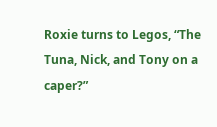Roxie turns to Legos, “The Tuna, Nick, and Tony on a caper?”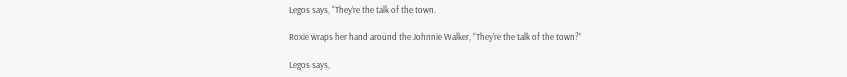Legos says, “They’re the talk of the town.

Roxie wraps her hand around the Johnnie Walker, “They’re the talk of the town?”

Legos says,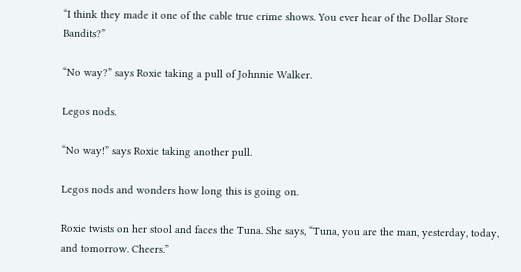“I think they made it one of the cable true crime shows. You ever hear of the Dollar Store Bandits?”

“No way?” says Roxie taking a pull of Johnnie Walker.

Legos nods.

“No way!” says Roxie taking another pull.

Legos nods and wonders how long this is going on.

Roxie twists on her stool and faces the Tuna. She says, “Tuna, you are the man, yesterday, today, and tomorrow. Cheers.”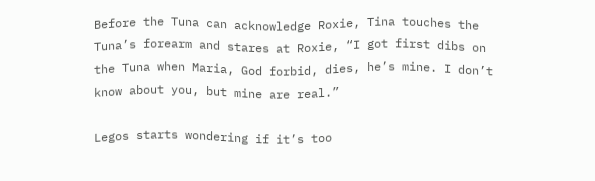Before the Tuna can acknowledge Roxie, Tina touches the Tuna’s forearm and stares at Roxie, “I got first dibs on the Tuna when Maria, God forbid, dies, he’s mine. I don’t know about you, but mine are real.”

Legos starts wondering if it’s too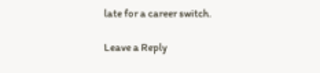late for a career switch.

Leave a Reply